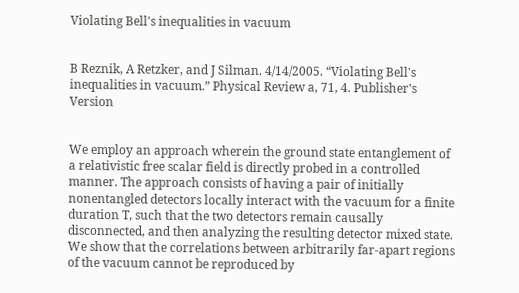Violating Bell's inequalities in vacuum


B Reznik, A Retzker, and J Silman. 4/14/2005. “Violating Bell's inequalities in vacuum.” Physical Review a, 71, 4. Publisher's Version


We employ an approach wherein the ground state entanglement of a relativistic free scalar field is directly probed in a controlled manner. The approach consists of having a pair of initially nonentangled detectors locally interact with the vacuum for a finite duration T, such that the two detectors remain causally disconnected, and then analyzing the resulting detector mixed state. We show that the correlations between arbitrarily far-apart regions of the vacuum cannot be reproduced by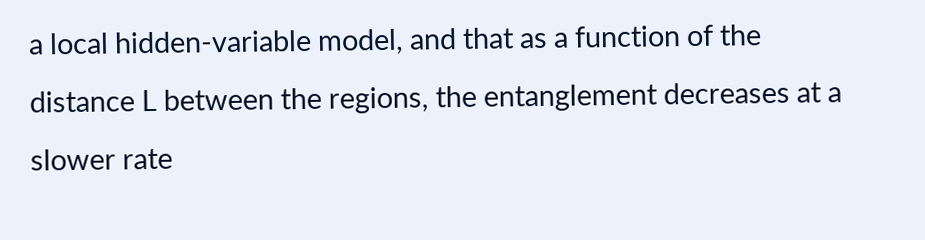a local hidden-variable model, and that as a function of the distance L between the regions, the entanglement decreases at a slower rate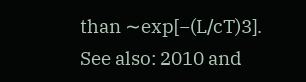than ∼exp[−(L∕cT)3].
See also: 2010 and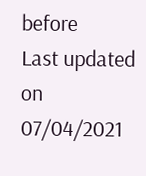before
Last updated on 07/04/2021